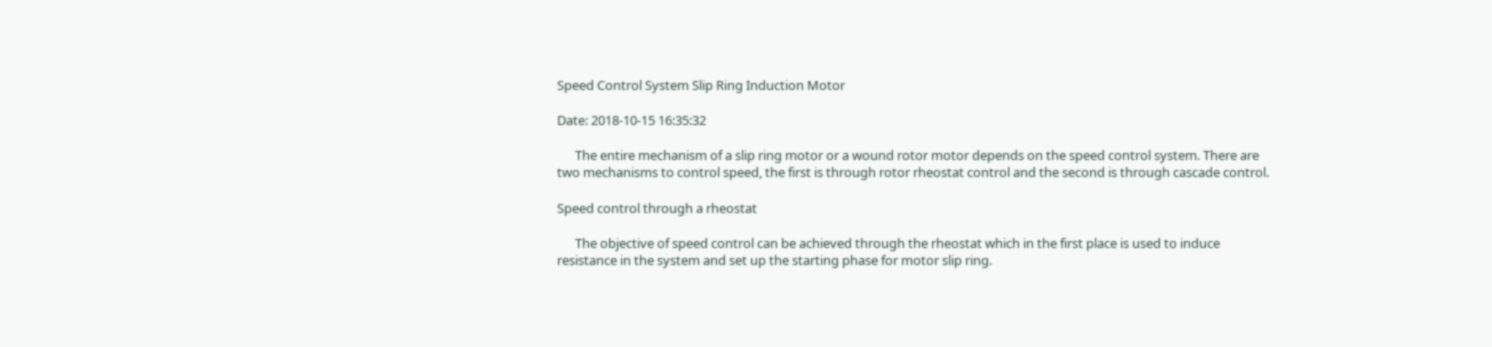Speed Control System Slip Ring Induction Motor

Date: 2018-10-15 16:35:32

      The entire mechanism of a slip ring motor or a wound rotor motor depends on the speed control system. There are two mechanisms to control speed, the first is through rotor rheostat control and the second is through cascade control.

Speed control through a rheostat

      The objective of speed control can be achieved through the rheostat which in the first place is used to induce resistance in the system and set up the starting phase for motor slip ring.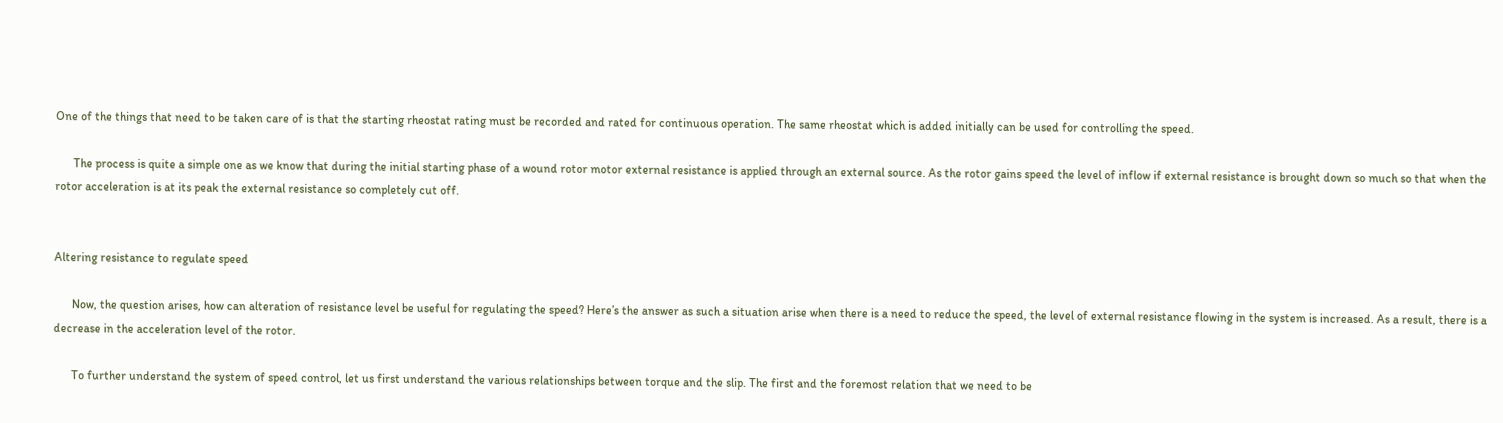One of the things that need to be taken care of is that the starting rheostat rating must be recorded and rated for continuous operation. The same rheostat which is added initially can be used for controlling the speed.

      The process is quite a simple one as we know that during the initial starting phase of a wound rotor motor external resistance is applied through an external source. As the rotor gains speed the level of inflow if external resistance is brought down so much so that when the rotor acceleration is at its peak the external resistance so completely cut off.


Altering resistance to regulate speed

      Now, the question arises, how can alteration of resistance level be useful for regulating the speed? Here’s the answer as such a situation arise when there is a need to reduce the speed, the level of external resistance flowing in the system is increased. As a result, there is a decrease in the acceleration level of the rotor.

      To further understand the system of speed control, let us first understand the various relationships between torque and the slip. The first and the foremost relation that we need to be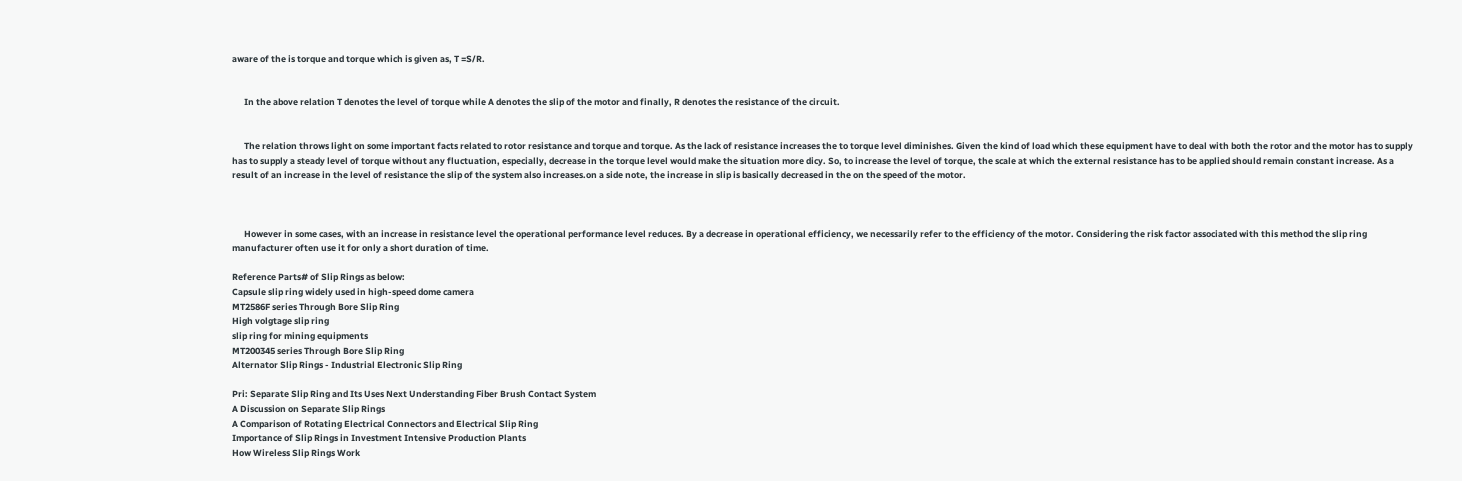aware of the is torque and torque which is given as, T =S/R.


      In the above relation T denotes the level of torque while A denotes the slip of the motor and finally, R denotes the resistance of the circuit.


      The relation throws light on some important facts related to rotor resistance and torque and torque. As the lack of resistance increases the to torque level diminishes. Given the kind of load which these equipment have to deal with both the rotor and the motor has to supply has to supply a steady level of torque without any fluctuation, especially, decrease in the torque level would make the situation more dicy. So, to increase the level of torque, the scale at which the external resistance has to be applied should remain constant increase. As a result of an increase in the level of resistance the slip of the system also increases.on a side note, the increase in slip is basically decreased in the on the speed of the motor.



      However in some cases, with an increase in resistance level the operational performance level reduces. By a decrease in operational efficiency, we necessarily refer to the efficiency of the motor. Considering the risk factor associated with this method the slip ring manufacturer often use it for only a short duration of time.

Reference Parts# of Slip Rings as below:
Capsule slip ring widely used in high-speed dome camera
MT2586F series Through Bore Slip Ring
High volgtage slip ring
slip ring for mining equipments
MT200345 series Through Bore Slip Ring
Alternator Slip Rings - Industrial Electronic Slip Ring

Pri: Separate Slip Ring and Its Uses Next Understanding Fiber Brush Contact System
A Discussion on Separate Slip Rings
A Comparison of Rotating Electrical Connectors and Electrical Slip Ring
Importance of Slip Rings in Investment Intensive Production Plants
How Wireless Slip Rings Work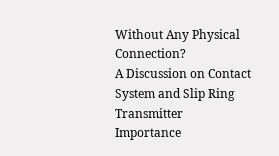Without Any Physical Connection?
A Discussion on Contact System and Slip Ring Transmitter
Importance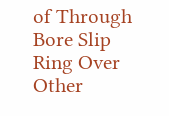of Through Bore Slip Ring Over Other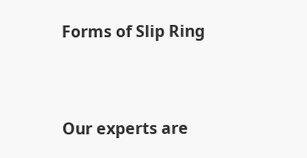Forms of Slip Ring


Our experts are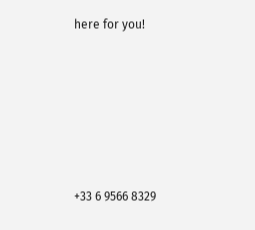here for you!






+33 6 9566 8329